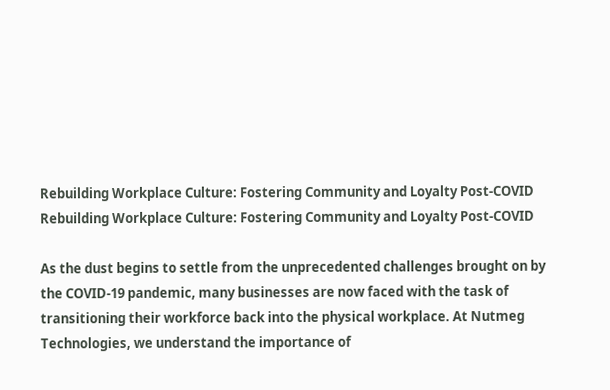Rebuilding Workplace Culture: Fostering Community and Loyalty Post-COVID
Rebuilding Workplace Culture: Fostering Community and Loyalty Post-COVID

As the dust begins to settle from the unprecedented challenges brought on by the COVID-19 pandemic, many businesses are now faced with the task of transitioning their workforce back into the physical workplace. At Nutmeg Technologies, we understand the importance of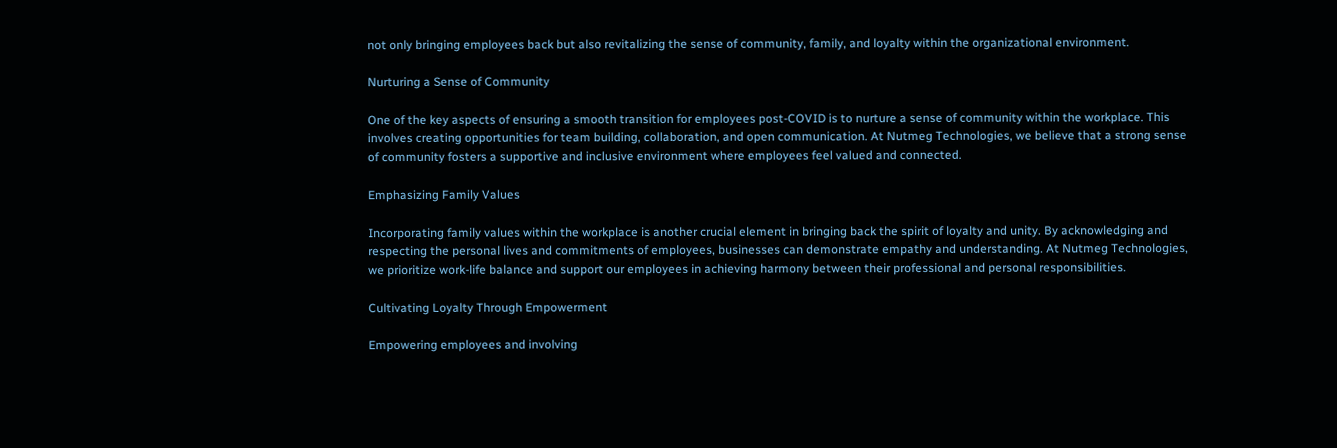not only bringing employees back but also revitalizing the sense of community, family, and loyalty within the organizational environment.

Nurturing a Sense of Community

One of the key aspects of ensuring a smooth transition for employees post-COVID is to nurture a sense of community within the workplace. This involves creating opportunities for team building, collaboration, and open communication. At Nutmeg Technologies, we believe that a strong sense of community fosters a supportive and inclusive environment where employees feel valued and connected.

Emphasizing Family Values

Incorporating family values within the workplace is another crucial element in bringing back the spirit of loyalty and unity. By acknowledging and respecting the personal lives and commitments of employees, businesses can demonstrate empathy and understanding. At Nutmeg Technologies, we prioritize work-life balance and support our employees in achieving harmony between their professional and personal responsibilities.

Cultivating Loyalty Through Empowerment

Empowering employees and involving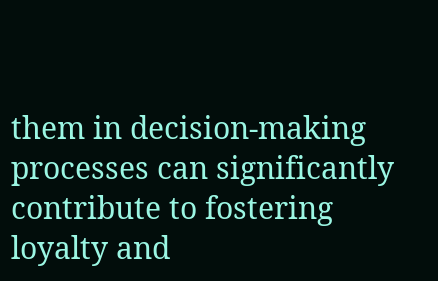them in decision-making processes can significantly contribute to fostering loyalty and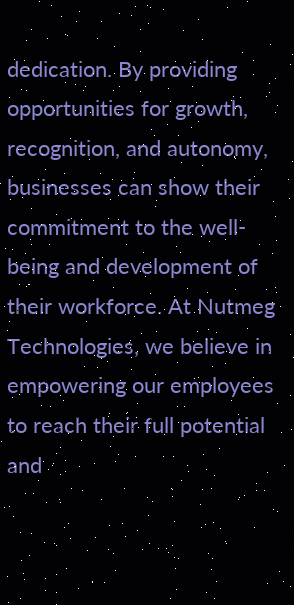dedication. By providing opportunities for growth, recognition, and autonomy, businesses can show their commitment to the well-being and development of their workforce. At Nutmeg Technologies, we believe in empowering our employees to reach their full potential and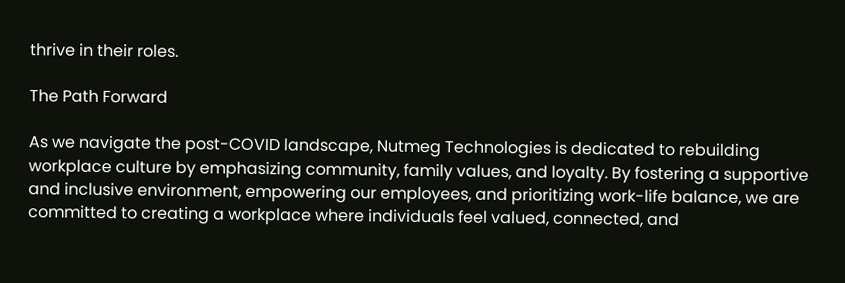thrive in their roles.

The Path Forward

As we navigate the post-COVID landscape, Nutmeg Technologies is dedicated to rebuilding workplace culture by emphasizing community, family values, and loyalty. By fostering a supportive and inclusive environment, empowering our employees, and prioritizing work-life balance, we are committed to creating a workplace where individuals feel valued, connected, and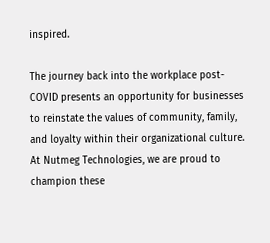inspired.

The journey back into the workplace post-COVID presents an opportunity for businesses to reinstate the values of community, family, and loyalty within their organizational culture. At Nutmeg Technologies, we are proud to champion these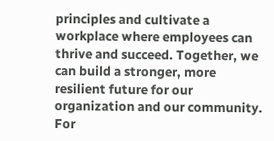principles and cultivate a workplace where employees can thrive and succeed. Together, we can build a stronger, more resilient future for our organization and our community. For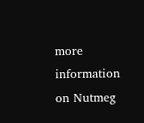more information on Nutmeg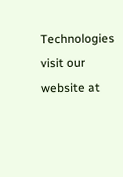Technologies visit our website at